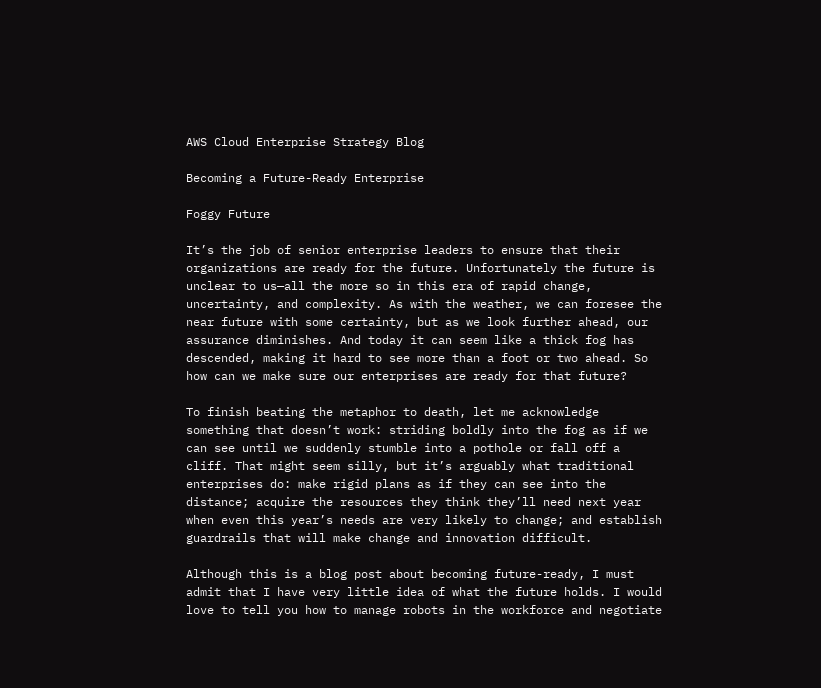AWS Cloud Enterprise Strategy Blog

Becoming a Future-Ready Enterprise

Foggy Future

It’s the job of senior enterprise leaders to ensure that their organizations are ready for the future. Unfortunately the future is unclear to us—all the more so in this era of rapid change, uncertainty, and complexity. As with the weather, we can foresee the near future with some certainty, but as we look further ahead, our assurance diminishes. And today it can seem like a thick fog has descended, making it hard to see more than a foot or two ahead. So how can we make sure our enterprises are ready for that future?

To finish beating the metaphor to death, let me acknowledge something that doesn’t work: striding boldly into the fog as if we can see until we suddenly stumble into a pothole or fall off a cliff. That might seem silly, but it’s arguably what traditional enterprises do: make rigid plans as if they can see into the distance; acquire the resources they think they’ll need next year when even this year’s needs are very likely to change; and establish guardrails that will make change and innovation difficult.

Although this is a blog post about becoming future-ready, I must admit that I have very little idea of what the future holds. I would love to tell you how to manage robots in the workforce and negotiate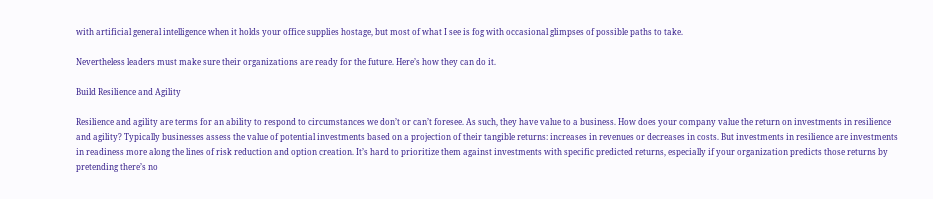with artificial general intelligence when it holds your office supplies hostage, but most of what I see is fog with occasional glimpses of possible paths to take.

Nevertheless leaders must make sure their organizations are ready for the future. Here’s how they can do it.

Build Resilience and Agility

Resilience and agility are terms for an ability to respond to circumstances we don’t or can’t foresee. As such, they have value to a business. How does your company value the return on investments in resilience and agility? Typically businesses assess the value of potential investments based on a projection of their tangible returns: increases in revenues or decreases in costs. But investments in resilience are investments in readiness more along the lines of risk reduction and option creation. It’s hard to prioritize them against investments with specific predicted returns, especially if your organization predicts those returns by pretending there’s no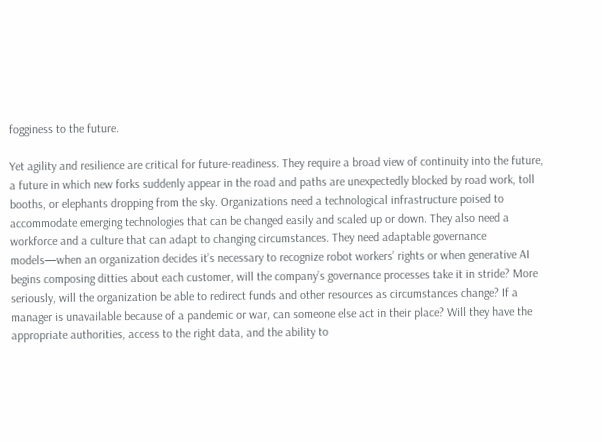fogginess to the future.

Yet agility and resilience are critical for future-readiness. They require a broad view of continuity into the future, a future in which new forks suddenly appear in the road and paths are unexpectedly blocked by road work, toll booths, or elephants dropping from the sky. Organizations need a technological infrastructure poised to accommodate emerging technologies that can be changed easily and scaled up or down. They also need a workforce and a culture that can adapt to changing circumstances. They need adaptable governance models—when an organization decides it’s necessary to recognize robot workers’ rights or when generative AI begins composing ditties about each customer, will the company’s governance processes take it in stride? More seriously, will the organization be able to redirect funds and other resources as circumstances change? If a manager is unavailable because of a pandemic or war, can someone else act in their place? Will they have the appropriate authorities, access to the right data, and the ability to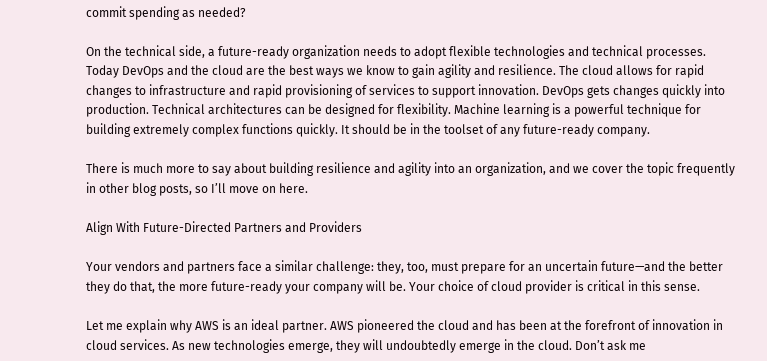commit spending as needed?

On the technical side, a future-ready organization needs to adopt flexible technologies and technical processes. Today DevOps and the cloud are the best ways we know to gain agility and resilience. The cloud allows for rapid changes to infrastructure and rapid provisioning of services to support innovation. DevOps gets changes quickly into production. Technical architectures can be designed for flexibility. Machine learning is a powerful technique for building extremely complex functions quickly. It should be in the toolset of any future-ready company.

There is much more to say about building resilience and agility into an organization, and we cover the topic frequently in other blog posts, so I’ll move on here.

Align With Future-Directed Partners and Providers

Your vendors and partners face a similar challenge: they, too, must prepare for an uncertain future—and the better they do that, the more future-ready your company will be. Your choice of cloud provider is critical in this sense.

Let me explain why AWS is an ideal partner. AWS pioneered the cloud and has been at the forefront of innovation in cloud services. As new technologies emerge, they will undoubtedly emerge in the cloud. Don’t ask me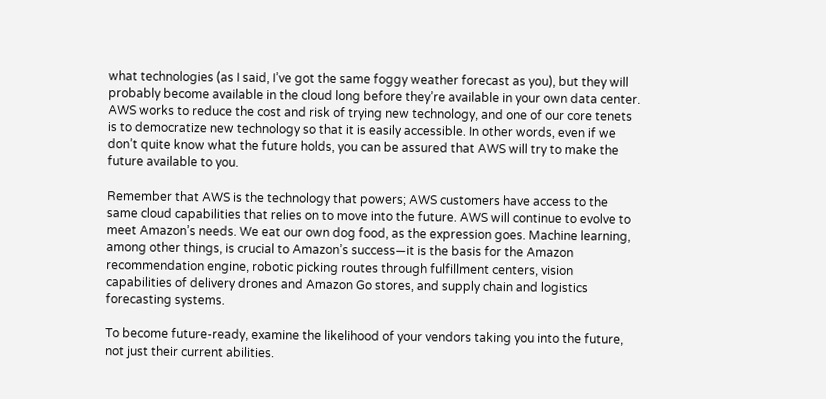what technologies (as I said, I’ve got the same foggy weather forecast as you), but they will probably become available in the cloud long before they’re available in your own data center. AWS works to reduce the cost and risk of trying new technology, and one of our core tenets is to democratize new technology so that it is easily accessible. In other words, even if we don’t quite know what the future holds, you can be assured that AWS will try to make the future available to you.

Remember that AWS is the technology that powers; AWS customers have access to the same cloud capabilities that relies on to move into the future. AWS will continue to evolve to meet Amazon’s needs. We eat our own dog food, as the expression goes. Machine learning, among other things, is crucial to Amazon’s success—it is the basis for the Amazon recommendation engine, robotic picking routes through fulfillment centers, vision capabilities of delivery drones and Amazon Go stores, and supply chain and logistics forecasting systems.

To become future-ready, examine the likelihood of your vendors taking you into the future, not just their current abilities.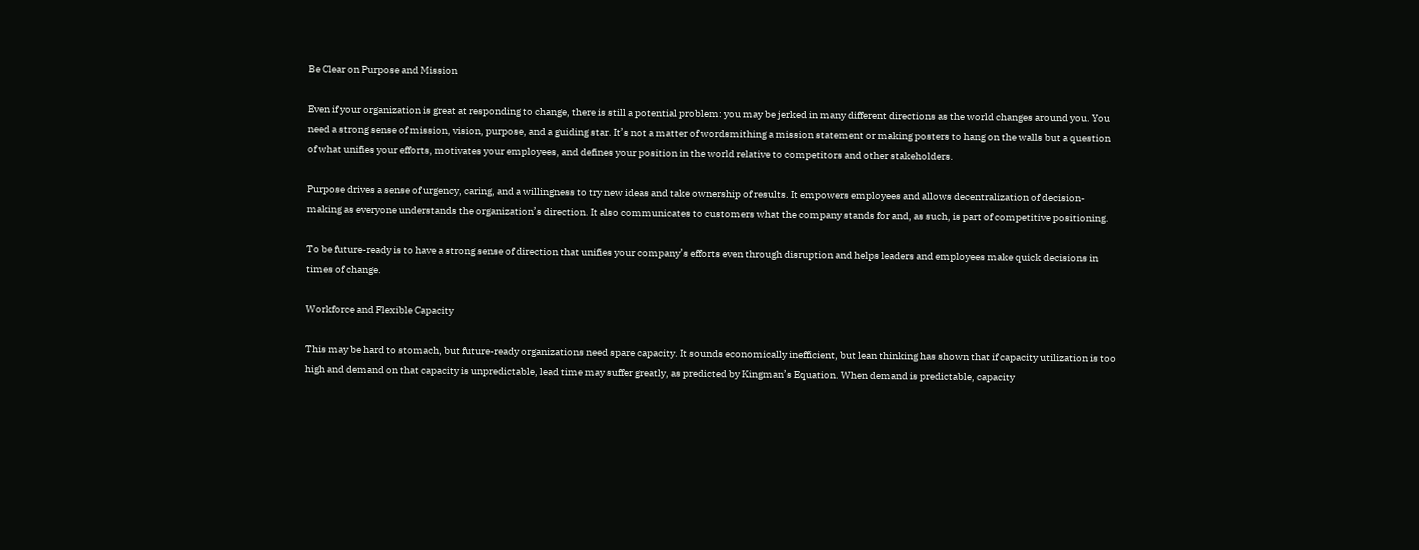Be Clear on Purpose and Mission

Even if your organization is great at responding to change, there is still a potential problem: you may be jerked in many different directions as the world changes around you. You need a strong sense of mission, vision, purpose, and a guiding star. It’s not a matter of wordsmithing a mission statement or making posters to hang on the walls but a question of what unifies your efforts, motivates your employees, and defines your position in the world relative to competitors and other stakeholders.

Purpose drives a sense of urgency, caring, and a willingness to try new ideas and take ownership of results. It empowers employees and allows decentralization of decision-making as everyone understands the organization’s direction. It also communicates to customers what the company stands for and, as such, is part of competitive positioning.

To be future-ready is to have a strong sense of direction that unifies your company’s efforts even through disruption and helps leaders and employees make quick decisions in times of change.

Workforce and Flexible Capacity

This may be hard to stomach, but future-ready organizations need spare capacity. It sounds economically inefficient, but lean thinking has shown that if capacity utilization is too high and demand on that capacity is unpredictable, lead time may suffer greatly, as predicted by Kingman’s Equation. When demand is predictable, capacity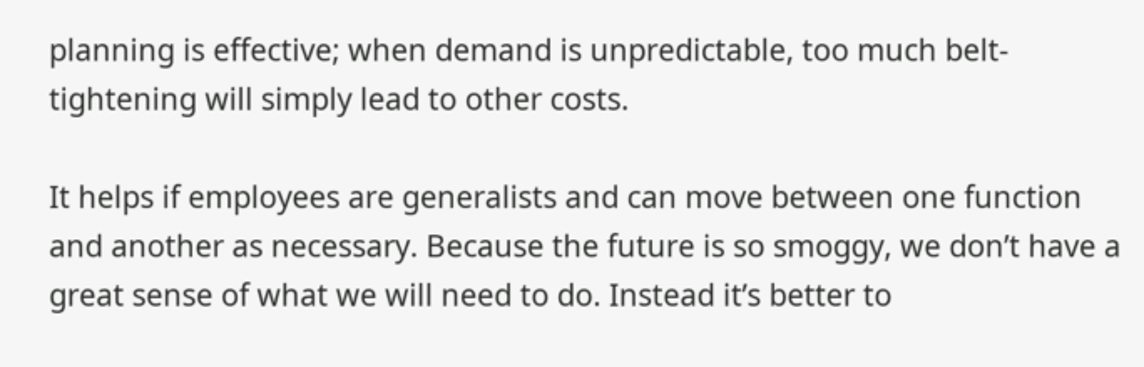planning is effective; when demand is unpredictable, too much belt-tightening will simply lead to other costs.

It helps if employees are generalists and can move between one function and another as necessary. Because the future is so smoggy, we don’t have a great sense of what we will need to do. Instead it’s better to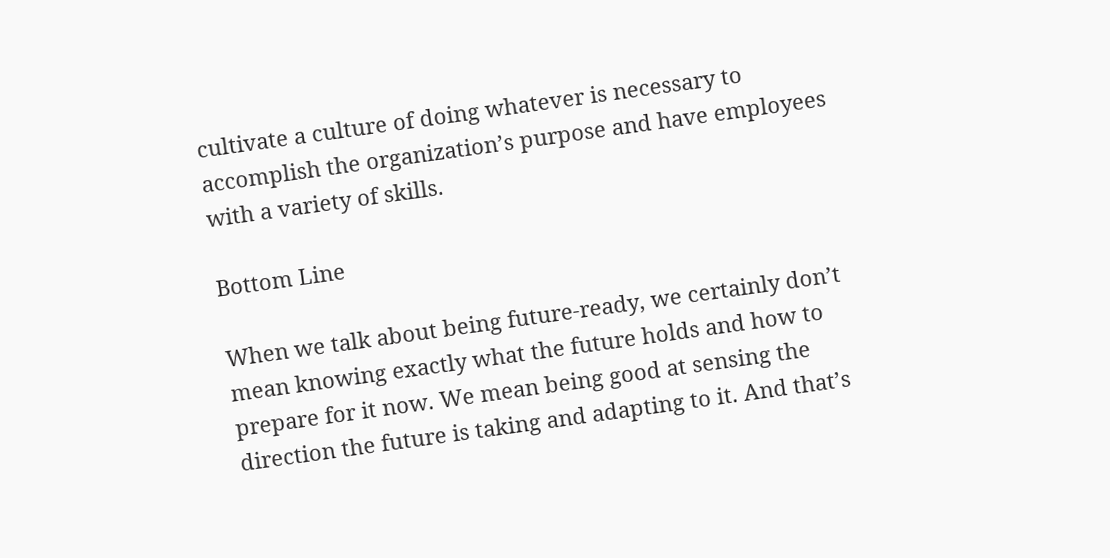cultivate a culture of doing whatever is necessary to accomplish the organization’s purpose and have employees with a variety of skills.

Bottom Line

When we talk about being future-ready, we certainly don’t mean knowing exactly what the future holds and how to prepare for it now. We mean being good at sensing the direction the future is taking and adapting to it. And that’s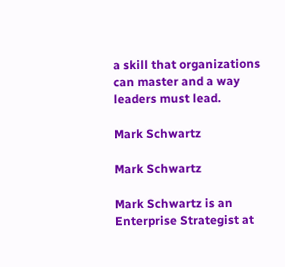a skill that organizations can master and a way leaders must lead.

Mark Schwartz

Mark Schwartz

Mark Schwartz is an Enterprise Strategist at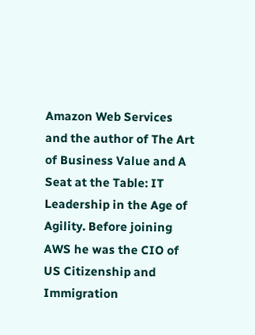Amazon Web Services and the author of The Art of Business Value and A Seat at the Table: IT Leadership in the Age of Agility. Before joining AWS he was the CIO of US Citizenship and Immigration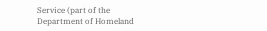Service (part of the Department of Homeland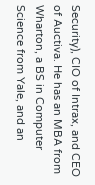Security), CIO of Intrax, and CEO of Auctiva. He has an MBA from Wharton, a BS in Computer Science from Yale, and an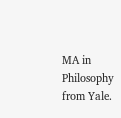MA in Philosophy from Yale.